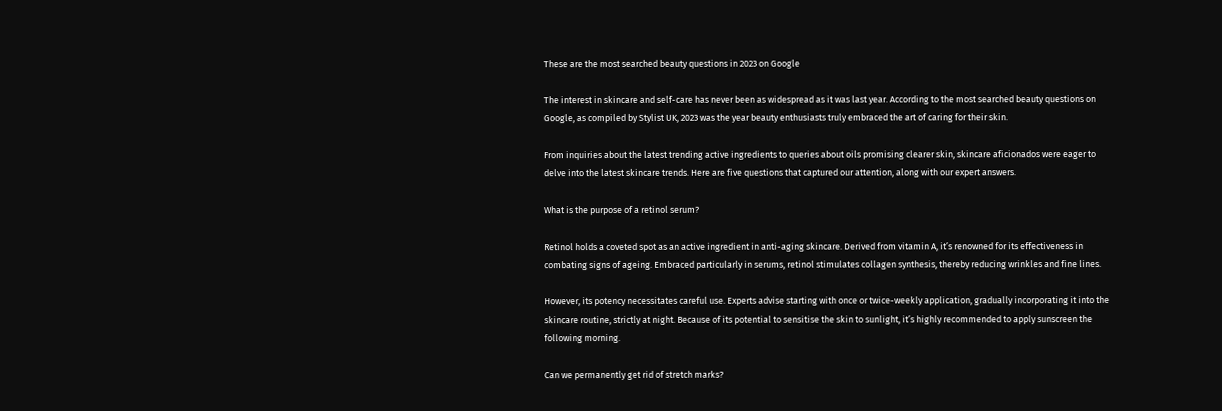These are the most searched beauty questions in 2023 on Google

The interest in skincare and self-care has never been as widespread as it was last year. According to the most searched beauty questions on Google, as compiled by Stylist UK, 2023 was the year beauty enthusiasts truly embraced the art of caring for their skin.

From inquiries about the latest trending active ingredients to queries about oils promising clearer skin, skincare aficionados were eager to delve into the latest skincare trends. Here are five questions that captured our attention, along with our expert answers.

What is the purpose of a retinol serum?

Retinol holds a coveted spot as an active ingredient in anti-aging skincare. Derived from vitamin A, it’s renowned for its effectiveness in combating signs of ageing. Embraced particularly in serums, retinol stimulates collagen synthesis, thereby reducing wrinkles and fine lines.

However, its potency necessitates careful use. Experts advise starting with once or twice-weekly application, gradually incorporating it into the skincare routine, strictly at night. Because of its potential to sensitise the skin to sunlight, it’s highly recommended to apply sunscreen the following morning.

Can we permanently get rid of stretch marks?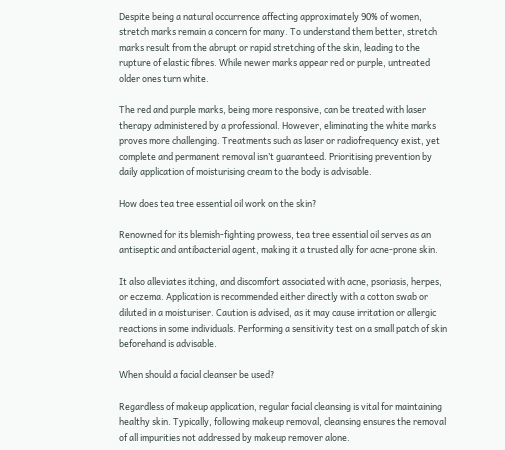Despite being a natural occurrence affecting approximately 90% of women, stretch marks remain a concern for many. To understand them better, stretch marks result from the abrupt or rapid stretching of the skin, leading to the rupture of elastic fibres. While newer marks appear red or purple, untreated older ones turn white.

The red and purple marks, being more responsive, can be treated with laser therapy administered by a professional. However, eliminating the white marks proves more challenging. Treatments such as laser or radiofrequency exist, yet complete and permanent removal isn’t guaranteed. Prioritising prevention by daily application of moisturising cream to the body is advisable.

How does tea tree essential oil work on the skin?

Renowned for its blemish-fighting prowess, tea tree essential oil serves as an antiseptic and antibacterial agent, making it a trusted ally for acne-prone skin.

It also alleviates itching, and discomfort associated with acne, psoriasis, herpes, or eczema. Application is recommended either directly with a cotton swab or diluted in a moisturiser. Caution is advised, as it may cause irritation or allergic reactions in some individuals. Performing a sensitivity test on a small patch of skin beforehand is advisable.

When should a facial cleanser be used?

Regardless of makeup application, regular facial cleansing is vital for maintaining healthy skin. Typically, following makeup removal, cleansing ensures the removal of all impurities not addressed by makeup remover alone.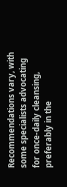Recommendations vary, with some specialists advocating for once-daily cleansing, preferably in the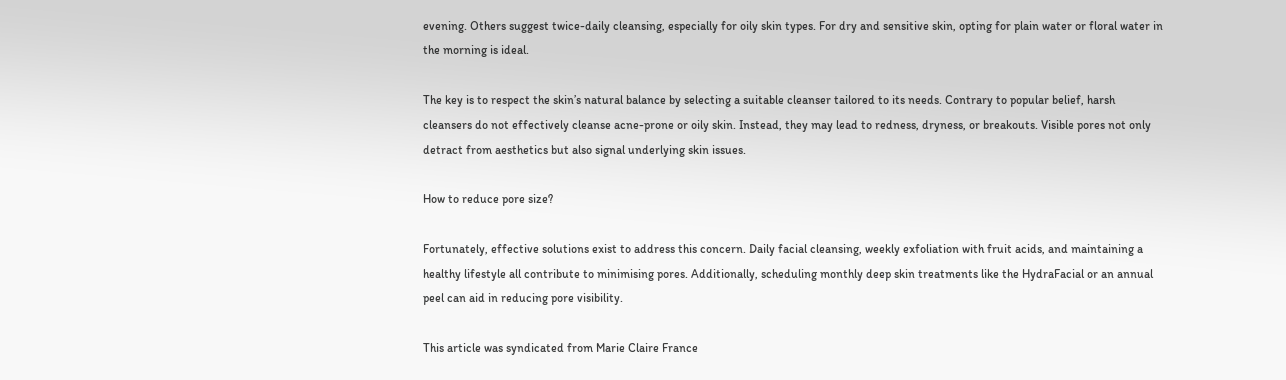evening. Others suggest twice-daily cleansing, especially for oily skin types. For dry and sensitive skin, opting for plain water or floral water in the morning is ideal.

The key is to respect the skin’s natural balance by selecting a suitable cleanser tailored to its needs. Contrary to popular belief, harsh cleansers do not effectively cleanse acne-prone or oily skin. Instead, they may lead to redness, dryness, or breakouts. Visible pores not only detract from aesthetics but also signal underlying skin issues.

How to reduce pore size?

Fortunately, effective solutions exist to address this concern. Daily facial cleansing, weekly exfoliation with fruit acids, and maintaining a healthy lifestyle all contribute to minimising pores. Additionally, scheduling monthly deep skin treatments like the HydraFacial or an annual peel can aid in reducing pore visibility.

This article was syndicated from Marie Claire France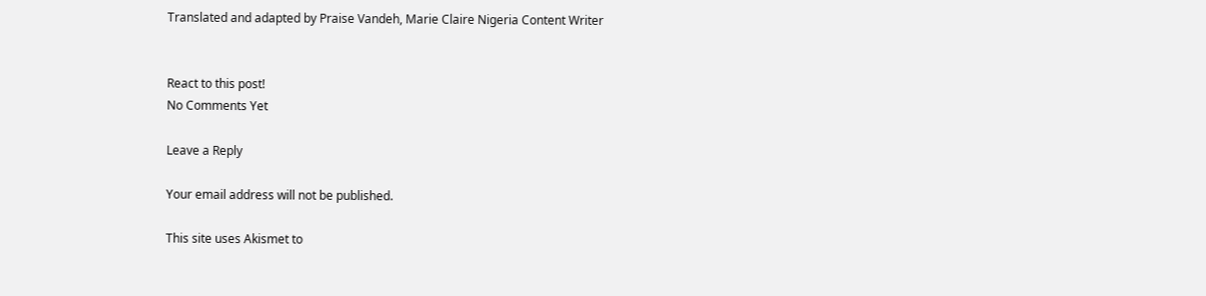Translated and adapted by Praise Vandeh, Marie Claire Nigeria Content Writer


React to this post!
No Comments Yet

Leave a Reply

Your email address will not be published.

This site uses Akismet to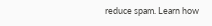reduce spam. Learn how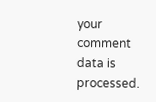your comment data is processed.